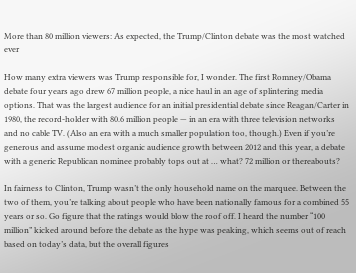More than 80 million viewers: As expected, the Trump/Clinton debate was the most watched ever

How many extra viewers was Trump responsible for, I wonder. The first Romney/Obama debate four years ago drew 67 million people, a nice haul in an age of splintering media options. That was the largest audience for an initial presidential debate since Reagan/Carter in 1980, the record-holder with 80.6 million people — in an era with three television networks and no cable TV. (Also an era with a much smaller population too, though.) Even if you’re generous and assume modest organic audience growth between 2012 and this year, a debate with a generic Republican nominee probably tops out at … what? 72 million or thereabouts?

In fairness to Clinton, Trump wasn’t the only household name on the marquee. Between the two of them, you’re talking about people who have been nationally famous for a combined 55 years or so. Go figure that the ratings would blow the roof off. I heard the number “100 million” kicked around before the debate as the hype was peaking, which seems out of reach based on today’s data, but the overall figures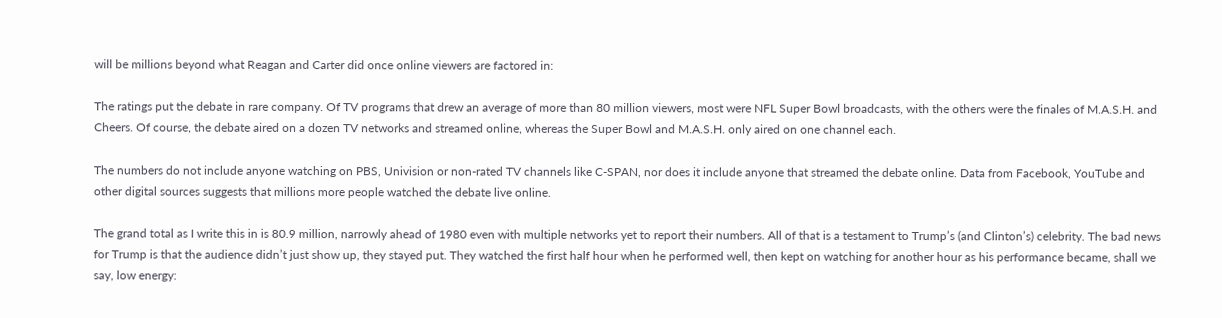will be millions beyond what Reagan and Carter did once online viewers are factored in:

The ratings put the debate in rare company. Of TV programs that drew an average of more than 80 million viewers, most were NFL Super Bowl broadcasts, with the others were the finales of M.A.S.H. and Cheers. Of course, the debate aired on a dozen TV networks and streamed online, whereas the Super Bowl and M.A.S.H. only aired on one channel each.

The numbers do not include anyone watching on PBS, Univision or non-rated TV channels like C-SPAN, nor does it include anyone that streamed the debate online. Data from Facebook, YouTube and other digital sources suggests that millions more people watched the debate live online.

The grand total as I write this in is 80.9 million, narrowly ahead of 1980 even with multiple networks yet to report their numbers. All of that is a testament to Trump’s (and Clinton’s) celebrity. The bad news for Trump is that the audience didn’t just show up, they stayed put. They watched the first half hour when he performed well, then kept on watching for another hour as his performance became, shall we say, low energy: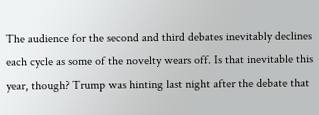The audience for the second and third debates inevitably declines each cycle as some of the novelty wears off. Is that inevitable this year, though? Trump was hinting last night after the debate that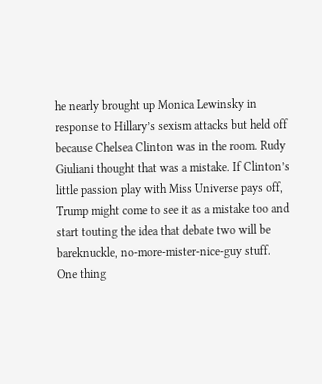he nearly brought up Monica Lewinsky in response to Hillary’s sexism attacks but held off because Chelsea Clinton was in the room. Rudy Giuliani thought that was a mistake. If Clinton’s little passion play with Miss Universe pays off, Trump might come to see it as a mistake too and start touting the idea that debate two will be bareknuckle, no-more-mister-nice-guy stuff. One thing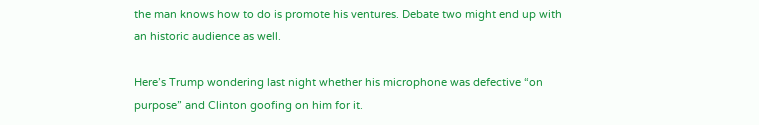the man knows how to do is promote his ventures. Debate two might end up with an historic audience as well.

Here’s Trump wondering last night whether his microphone was defective “on purpose” and Clinton goofing on him for it.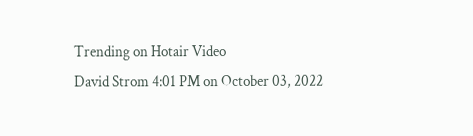Trending on Hotair Video
David Strom 4:01 PM on October 03, 2022